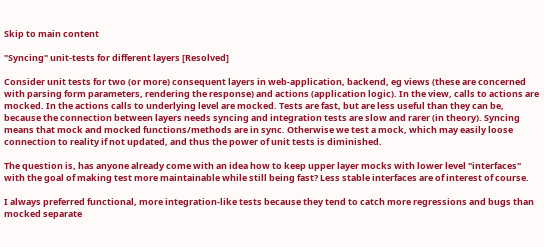Skip to main content

"Syncing" unit-tests for different layers [Resolved]

Consider unit tests for two (or more) consequent layers in web-application, backend, eg views (these are concerned with parsing form parameters, rendering the response) and actions (application logic). In the view, calls to actions are mocked. In the actions calls to underlying level are mocked. Tests are fast, but are less useful than they can be, because the connection between layers needs syncing and integration tests are slow and rarer (in theory). Syncing means that mock and mocked functions/methods are in sync. Otherwise we test a mock, which may easily loose connection to reality if not updated, and thus the power of unit tests is diminished.

The question is, has anyone already come with an idea how to keep upper layer mocks with lower level "interfaces" with the goal of making test more maintainable while still being fast? Less stable interfaces are of interest of course.

I always preferred functional, more integration-like tests because they tend to catch more regressions and bugs than mocked separate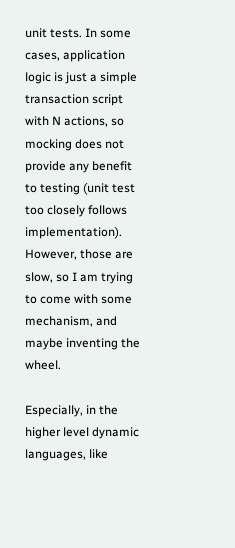unit tests. In some cases, application logic is just a simple transaction script with N actions, so mocking does not provide any benefit to testing (unit test too closely follows implementation). However, those are slow, so I am trying to come with some mechanism, and maybe inventing the wheel.

Especially, in the higher level dynamic languages, like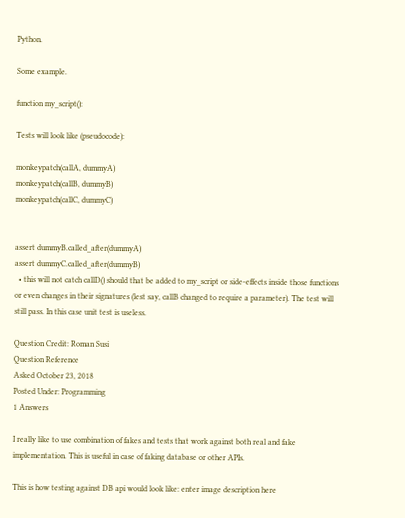Python.

Some example.

function my_script():

Tests will look like (pseudocode):

monkeypatch(callA, dummyA)
monkeypatch(callB, dummyB)
monkeypatch(callC, dummyC)


assert dummyB.called_after(dummyA)
assert dummyC.called_after(dummyB)
  • this will not catch callD() should that be added to my_script or side-effects inside those functions or even changes in their signatures (lest say, callB changed to require a parameter). The test will still pass. In this case unit test is useless.

Question Credit: Roman Susi
Question Reference
Asked October 23, 2018
Posted Under: Programming
1 Answers

I really like to use combination of fakes and tests that work against both real and fake implementation. This is useful in case of faking database or other APIs.

This is how testing against DB api would look like: enter image description here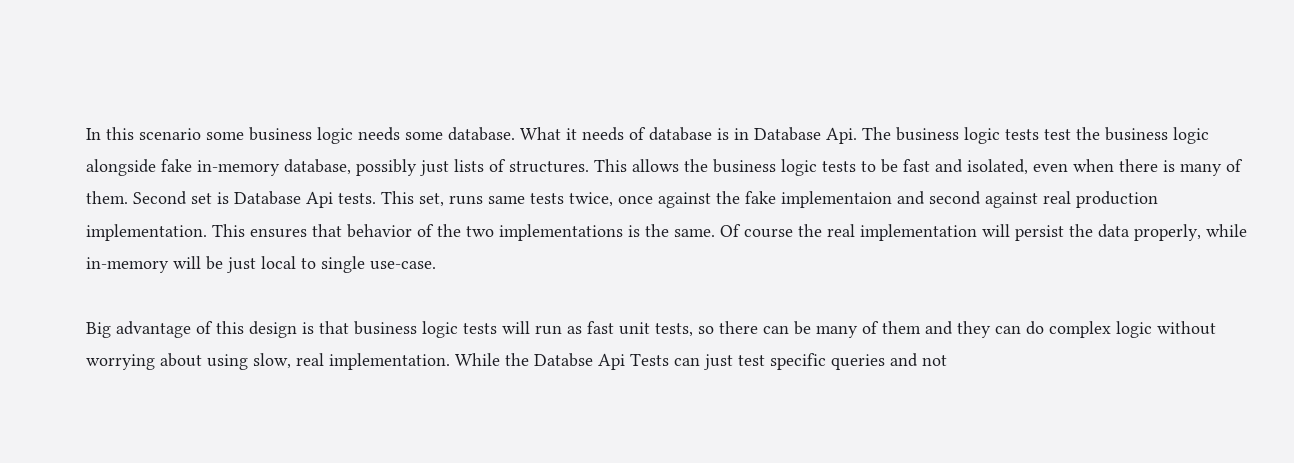In this scenario some business logic needs some database. What it needs of database is in Database Api. The business logic tests test the business logic alongside fake in-memory database, possibly just lists of structures. This allows the business logic tests to be fast and isolated, even when there is many of them. Second set is Database Api tests. This set, runs same tests twice, once against the fake implementaion and second against real production implementation. This ensures that behavior of the two implementations is the same. Of course the real implementation will persist the data properly, while in-memory will be just local to single use-case.

Big advantage of this design is that business logic tests will run as fast unit tests, so there can be many of them and they can do complex logic without worrying about using slow, real implementation. While the Databse Api Tests can just test specific queries and not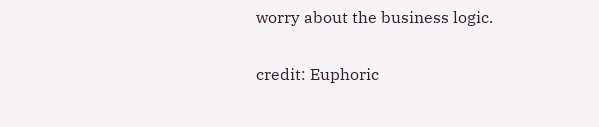worry about the business logic.

credit: Euphoric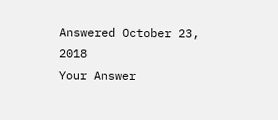Answered October 23, 2018
Your Answer